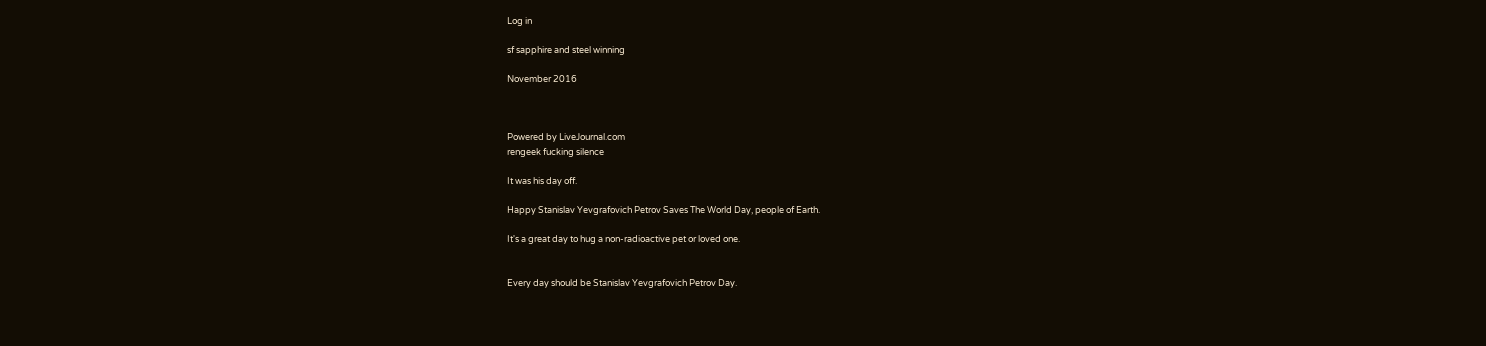Log in

sf sapphire and steel winning

November 2016



Powered by LiveJournal.com
rengeek fucking silence

It was his day off.

Happy Stanislav Yevgrafovich Petrov Saves The World Day, people of Earth.

It's a great day to hug a non-radioactive pet or loved one.


Every day should be Stanislav Yevgrafovich Petrov Day.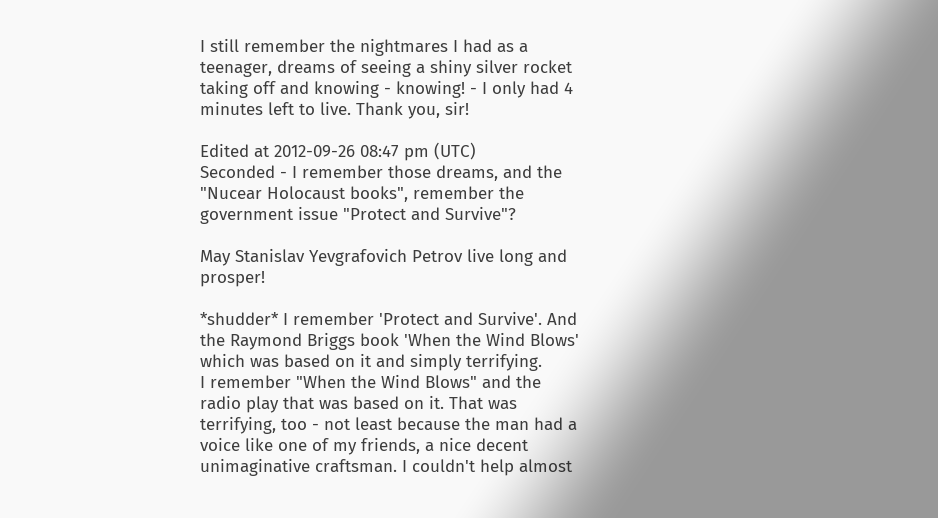I still remember the nightmares I had as a teenager, dreams of seeing a shiny silver rocket taking off and knowing - knowing! - I only had 4 minutes left to live. Thank you, sir!

Edited at 2012-09-26 08:47 pm (UTC)
Seconded - I remember those dreams, and the "Nucear Holocaust books", remember the government issue "Protect and Survive"?

May Stanislav Yevgrafovich Petrov live long and prosper!

*shudder* I remember 'Protect and Survive'. And the Raymond Briggs book 'When the Wind Blows' which was based on it and simply terrifying.
I remember "When the Wind Blows" and the radio play that was based on it. That was terrifying, too - not least because the man had a voice like one of my friends, a nice decent unimaginative craftsman. I couldn't help almost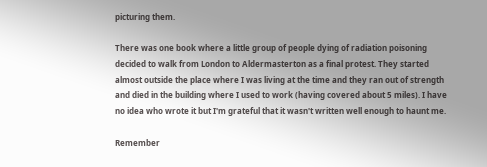picturing them.

There was one book where a little group of people dying of radiation poisoning decided to walk from London to Aldermasterton as a final protest. They started almost outside the place where I was living at the time and they ran out of strength and died in the building where I used to work (having covered about 5 miles). I have no idea who wrote it but I'm grateful that it wasn't written well enough to haunt me.

Remember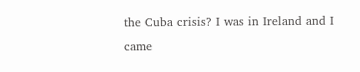the Cuba crisis? I was in Ireland and I came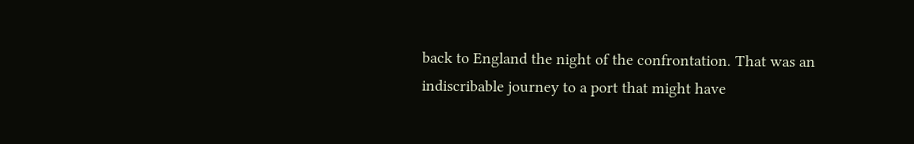back to England the night of the confrontation. That was an indiscribable journey to a port that might have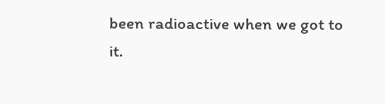been radioactive when we got to it.